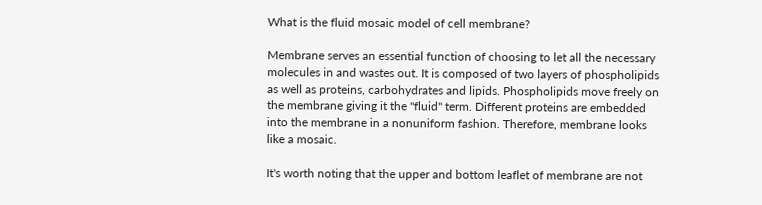What is the fluid mosaic model of cell membrane?

Membrane serves an essential function of choosing to let all the necessary molecules in and wastes out. It is composed of two layers of phospholipids as well as proteins, carbohydrates and lipids. Phospholipids move freely on the membrane giving it the "fluid" term. Different proteins are embedded into the membrane in a nonuniform fashion. Therefore, membrane looks like a mosaic.

It's worth noting that the upper and bottom leaflet of membrane are not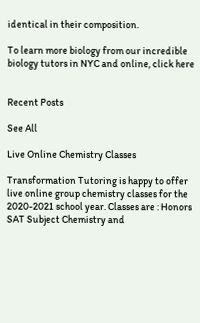identical in their composition.

To learn more biology from our incredible biology tutors in NYC and online, click here


Recent Posts

See All

Live Online Chemistry Classes

Transformation Tutoring is happy to offer live online group chemistry classes for the 2020-2021 school year. Classes are : Honors SAT Subject Chemistry and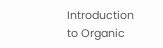Introduction to Organic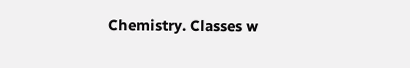Chemistry. Classes w